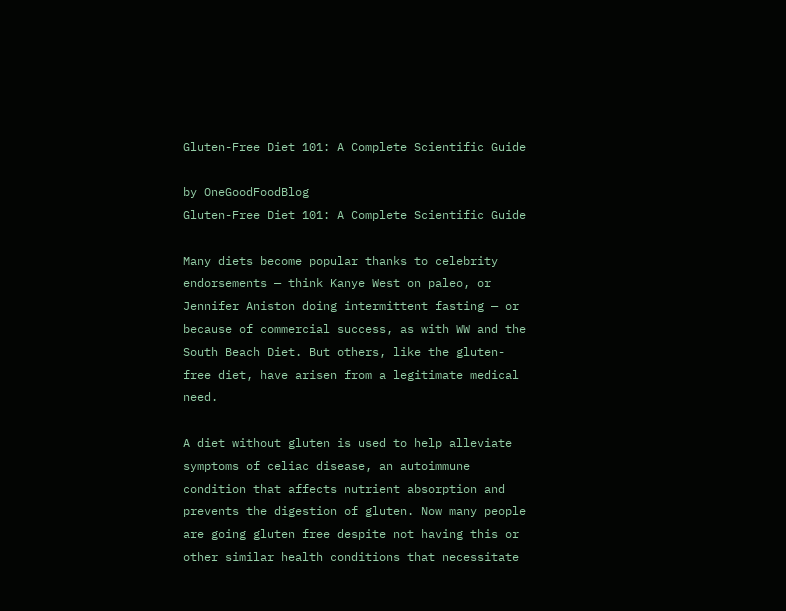Gluten-Free Diet 101: A Complete Scientific Guide

by OneGoodFoodBlog
Gluten-Free Diet 101: A Complete Scientific Guide

Many diets become popular thanks to celebrity endorsements — think Kanye West on paleo, or Jennifer Aniston doing intermittent fasting — or because of commercial success, as with WW and the South Beach Diet. But others, like the gluten-free diet, have arisen from a legitimate medical need.

A diet without gluten is used to help alleviate symptoms of celiac disease, an autoimmune condition that affects nutrient absorption and prevents the digestion of gluten. Now many people are going gluten free despite not having this or other similar health conditions that necessitate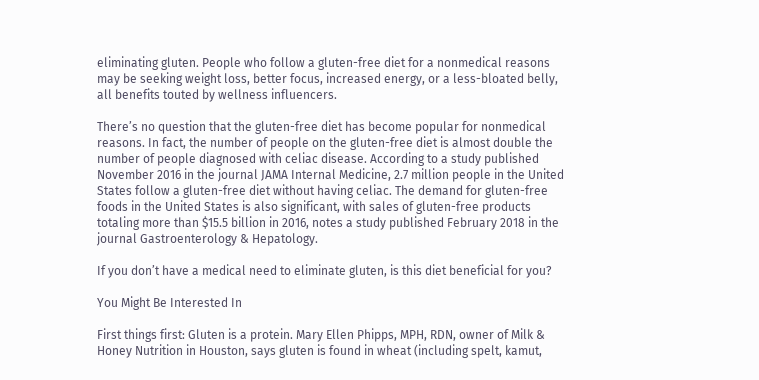eliminating gluten. People who follow a gluten-free diet for a nonmedical reasons may be seeking weight loss, better focus, increased energy, or a less-bloated belly, all benefits touted by wellness influencers.

There’s no question that the gluten-free diet has become popular for nonmedical reasons. In fact, the number of people on the gluten-free diet is almost double the number of people diagnosed with celiac disease. According to a study published November 2016 in the journal JAMA Internal Medicine, 2.7 million people in the United States follow a gluten-free diet without having celiac. The demand for gluten-free foods in the United States is also significant, with sales of gluten-free products totaling more than $15.5 billion in 2016, notes a study published February 2018 in the journal Gastroenterology & Hepatology.

If you don’t have a medical need to eliminate gluten, is this diet beneficial for you?

You Might Be Interested In

First things first: Gluten is a protein. Mary Ellen Phipps, MPH, RDN, owner of Milk & Honey Nutrition in Houston, says gluten is found in wheat (including spelt, kamut,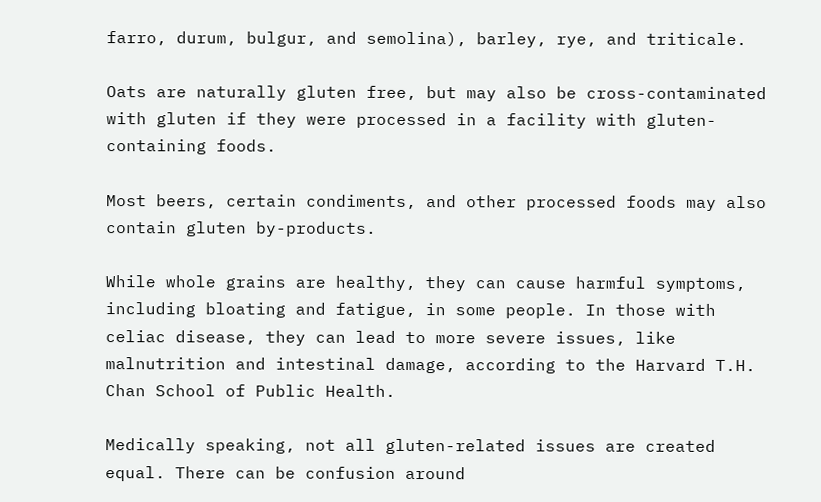farro, durum, bulgur, and semolina), barley, rye, and triticale.

Oats are naturally gluten free, but may also be cross-contaminated with gluten if they were processed in a facility with gluten-containing foods.

Most beers, certain condiments, and other processed foods may also contain gluten by-products.

While whole grains are healthy, they can cause harmful symptoms, including bloating and fatigue, in some people. In those with celiac disease, they can lead to more severe issues, like malnutrition and intestinal damage, according to the Harvard T.H. Chan School of Public Health.

Medically speaking, not all gluten-related issues are created equal. There can be confusion around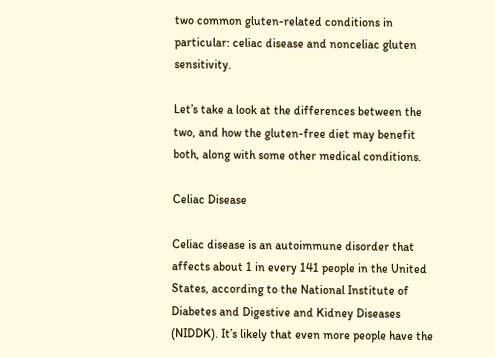two common gluten-related conditions in particular: celiac disease and nonceliac gluten sensitivity.

Let’s take a look at the differences between the two, and how the gluten-free diet may benefit both, along with some other medical conditions.

Celiac Disease

Celiac disease is an autoimmune disorder that affects about 1 in every 141 people in the United States, according to the National Institute of Diabetes and Digestive and Kidney Diseases (NIDDK). It’s likely that even more people have the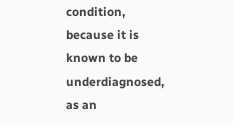condition, because it is known to be underdiagnosed, as an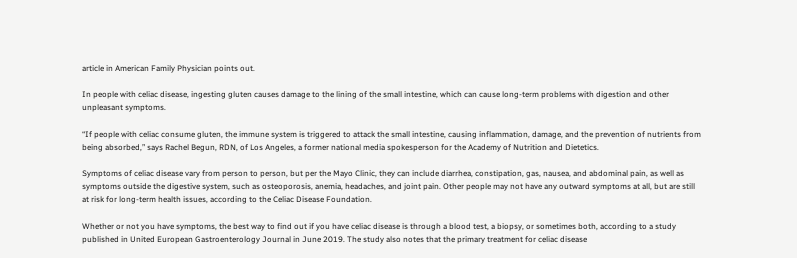article in American Family Physician points out.

In people with celiac disease, ingesting gluten causes damage to the lining of the small intestine, which can cause long-term problems with digestion and other unpleasant symptoms.

“If people with celiac consume gluten, the immune system is triggered to attack the small intestine, causing inflammation, damage, and the prevention of nutrients from being absorbed,” says Rachel Begun, RDN, of Los Angeles, a former national media spokesperson for the Academy of Nutrition and Dietetics.

Symptoms of celiac disease vary from person to person, but per the Mayo Clinic, they can include diarrhea, constipation, gas, nausea, and abdominal pain, as well as symptoms outside the digestive system, such as osteoporosis, anemia, headaches, and joint pain. Other people may not have any outward symptoms at all, but are still at risk for long-term health issues, according to the Celiac Disease Foundation.

Whether or not you have symptoms, the best way to find out if you have celiac disease is through a blood test, a biopsy, or sometimes both, according to a study published in United European Gastroenterology Journal in June 2019. The study also notes that the primary treatment for celiac disease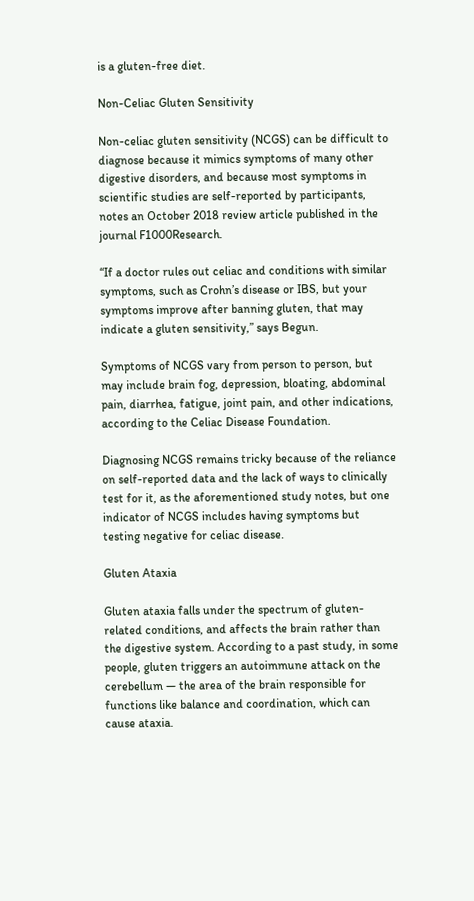is a gluten-free diet.

Non-Celiac Gluten Sensitivity

Non-celiac gluten sensitivity (NCGS) can be difficult to diagnose because it mimics symptoms of many other digestive disorders, and because most symptoms in scientific studies are self-reported by participants, notes an October 2018 review article published in the journal F1000Research.

“If a doctor rules out celiac and conditions with similar symptoms, such as Crohn’s disease or IBS, but your symptoms improve after banning gluten, that may indicate a gluten sensitivity,” says Begun.

Symptoms of NCGS vary from person to person, but may include brain fog, depression, bloating, abdominal pain, diarrhea, fatigue, joint pain, and other indications, according to the Celiac Disease Foundation.

Diagnosing NCGS remains tricky because of the reliance on self-reported data and the lack of ways to clinically test for it, as the aforementioned study notes, but one indicator of NCGS includes having symptoms but testing negative for celiac disease.

Gluten Ataxia

Gluten ataxia falls under the spectrum of gluten-related conditions, and affects the brain rather than the digestive system. According to a past study, in some people, gluten triggers an autoimmune attack on the cerebellum — the area of the brain responsible for functions like balance and coordination, which can cause ataxia.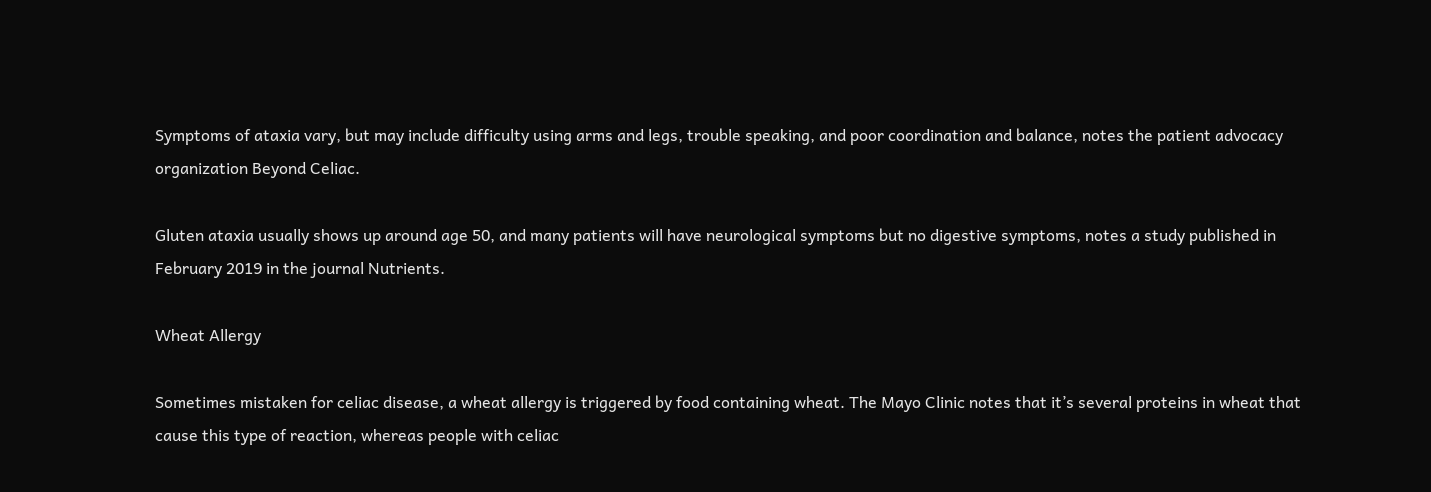Symptoms of ataxia vary, but may include difficulty using arms and legs, trouble speaking, and poor coordination and balance, notes the patient advocacy organization Beyond Celiac.

Gluten ataxia usually shows up around age 50, and many patients will have neurological symptoms but no digestive symptoms, notes a study published in February 2019 in the journal Nutrients.

Wheat Allergy

Sometimes mistaken for celiac disease, a wheat allergy is triggered by food containing wheat. The Mayo Clinic notes that it’s several proteins in wheat that cause this type of reaction, whereas people with celiac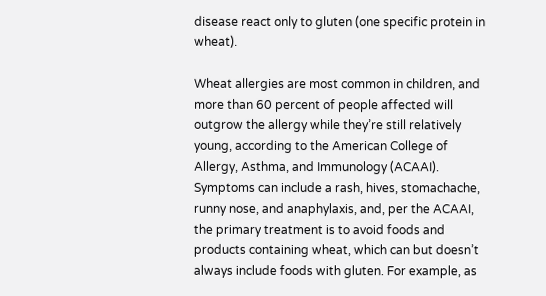disease react only to gluten (one specific protein in wheat).

Wheat allergies are most common in children, and more than 60 percent of people affected will outgrow the allergy while they’re still relatively young, according to the American College of Allergy, Asthma, and Immunology (ACAAI). Symptoms can include a rash, hives, stomachache, runny nose, and anaphylaxis, and, per the ACAAI, the primary treatment is to avoid foods and products containing wheat, which can but doesn’t always include foods with gluten. For example, as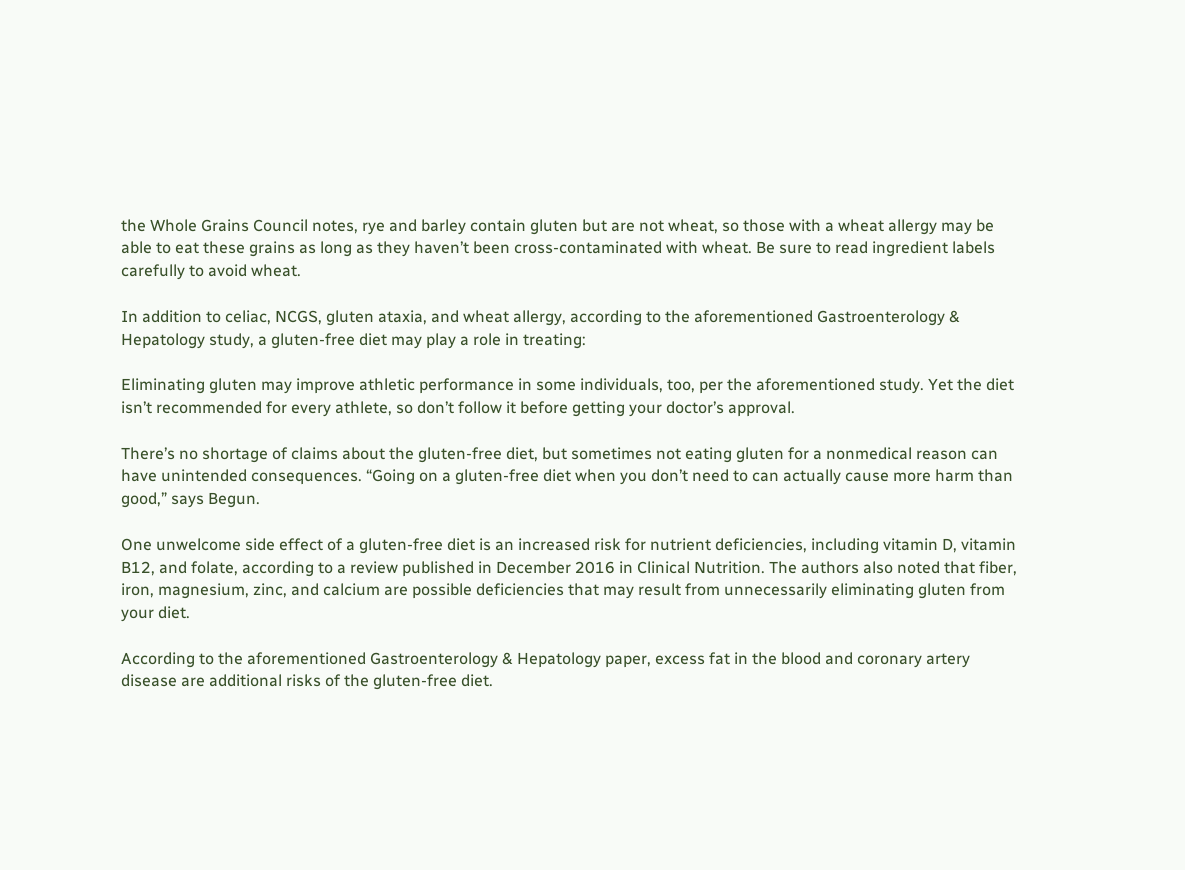the Whole Grains Council notes, rye and barley contain gluten but are not wheat, so those with a wheat allergy may be able to eat these grains as long as they haven’t been cross-contaminated with wheat. Be sure to read ingredient labels carefully to avoid wheat.

In addition to celiac, NCGS, gluten ataxia, and wheat allergy, according to the aforementioned Gastroenterology & Hepatology study, a gluten-free diet may play a role in treating:

Eliminating gluten may improve athletic performance in some individuals, too, per the aforementioned study. Yet the diet isn’t recommended for every athlete, so don’t follow it before getting your doctor’s approval.

There’s no shortage of claims about the gluten-free diet, but sometimes not eating gluten for a nonmedical reason can have unintended consequences. “Going on a gluten-free diet when you don’t need to can actually cause more harm than good,” says Begun.

One unwelcome side effect of a gluten-free diet is an increased risk for nutrient deficiencies, including vitamin D, vitamin B12, and folate, according to a review published in December 2016 in Clinical Nutrition. The authors also noted that fiber, iron, magnesium, zinc, and calcium are possible deficiencies that may result from unnecessarily eliminating gluten from your diet.

According to the aforementioned Gastroenterology & Hepatology paper, excess fat in the blood and coronary artery disease are additional risks of the gluten-free diet.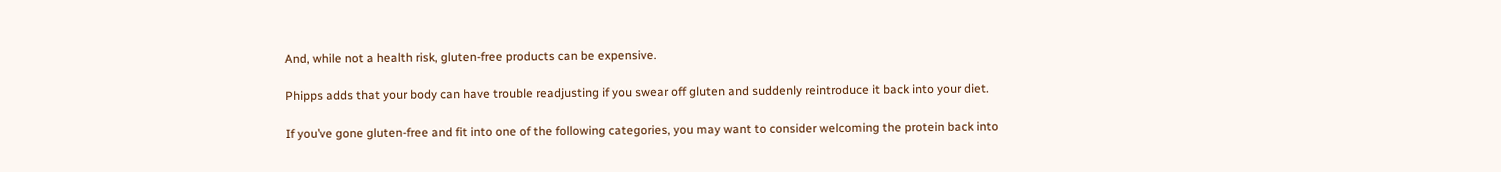And, while not a health risk, gluten-free products can be expensive.

Phipps adds that your body can have trouble readjusting if you swear off gluten and suddenly reintroduce it back into your diet.

If you’ve gone gluten-free and fit into one of the following categories, you may want to consider welcoming the protein back into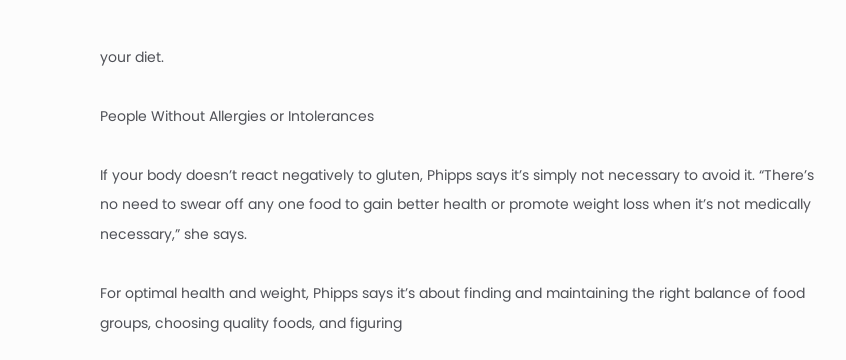your diet.

People Without Allergies or Intolerances

If your body doesn’t react negatively to gluten, Phipps says it’s simply not necessary to avoid it. “There’s no need to swear off any one food to gain better health or promote weight loss when it’s not medically necessary,” she says.

For optimal health and weight, Phipps says it’s about finding and maintaining the right balance of food groups, choosing quality foods, and figuring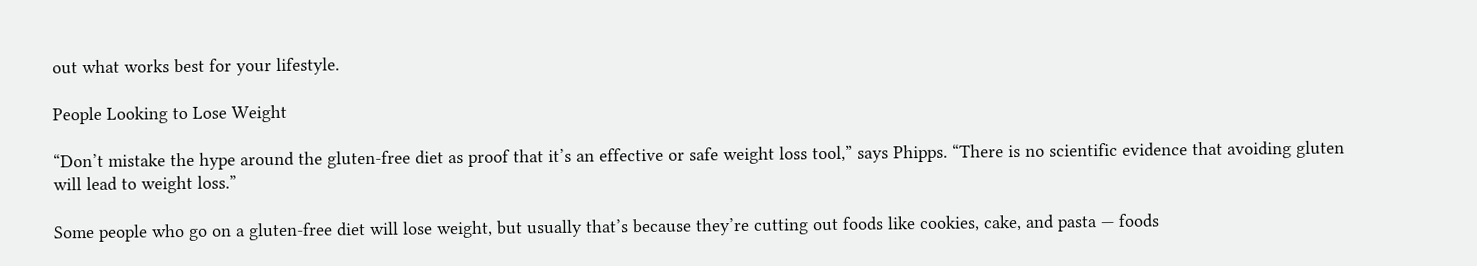out what works best for your lifestyle.

People Looking to Lose Weight

“Don’t mistake the hype around the gluten-free diet as proof that it’s an effective or safe weight loss tool,” says Phipps. “There is no scientific evidence that avoiding gluten will lead to weight loss.”

Some people who go on a gluten-free diet will lose weight, but usually that’s because they’re cutting out foods like cookies, cake, and pasta — foods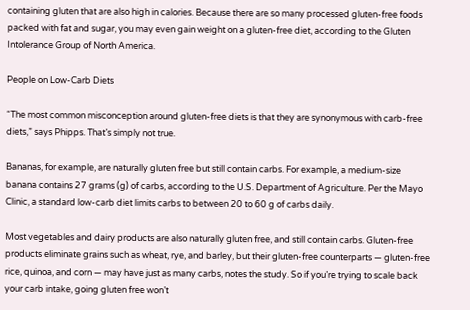containing gluten that are also high in calories. Because there are so many processed gluten-free foods packed with fat and sugar, you may even gain weight on a gluten-free diet, according to the Gluten Intolerance Group of North America.

People on Low-Carb Diets

“The most common misconception around gluten-free diets is that they are synonymous with carb-free diets,” says Phipps. That’s simply not true.

Bananas, for example, are naturally gluten free but still contain carbs. For example, a medium-size banana contains 27 grams (g) of carbs, according to the U.S. Department of Agriculture. Per the Mayo Clinic, a standard low-carb diet limits carbs to between 20 to 60 g of carbs daily.

Most vegetables and dairy products are also naturally gluten free, and still contain carbs. Gluten-free products eliminate grains such as wheat, rye, and barley, but their gluten-free counterparts — gluten-free rice, quinoa, and corn — may have just as many carbs, notes the study. So if you’re trying to scale back your carb intake, going gluten free won’t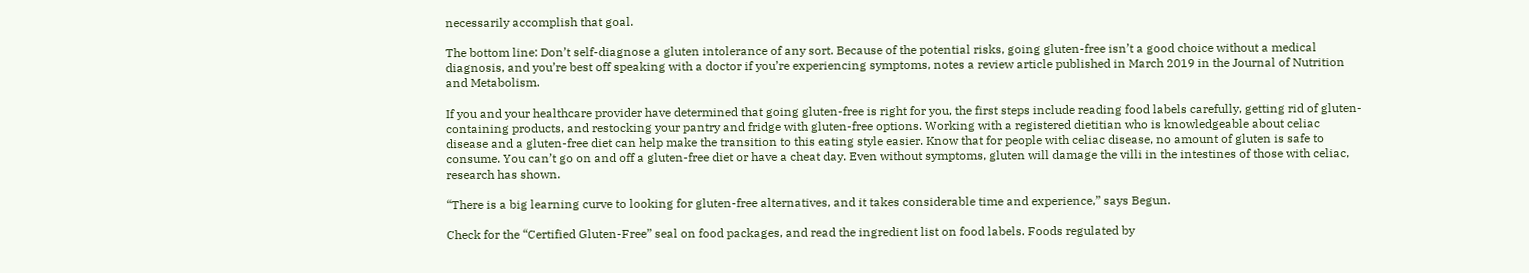necessarily accomplish that goal.

The bottom line: Don’t self-diagnose a gluten intolerance of any sort. Because of the potential risks, going gluten-free isn’t a good choice without a medical diagnosis, and you’re best off speaking with a doctor if you’re experiencing symptoms, notes a review article published in March 2019 in the Journal of Nutrition and Metabolism.

If you and your healthcare provider have determined that going gluten-free is right for you, the first steps include reading food labels carefully, getting rid of gluten-containing products, and restocking your pantry and fridge with gluten-free options. Working with a registered dietitian who is knowledgeable about celiac disease and a gluten-free diet can help make the transition to this eating style easier. Know that for people with celiac disease, no amount of gluten is safe to consume. You can’t go on and off a gluten-free diet or have a cheat day. Even without symptoms, gluten will damage the villi in the intestines of those with celiac, research has shown.

“There is a big learning curve to looking for gluten-free alternatives, and it takes considerable time and experience,” says Begun.

Check for the “Certified Gluten-Free” seal on food packages, and read the ingredient list on food labels. Foods regulated by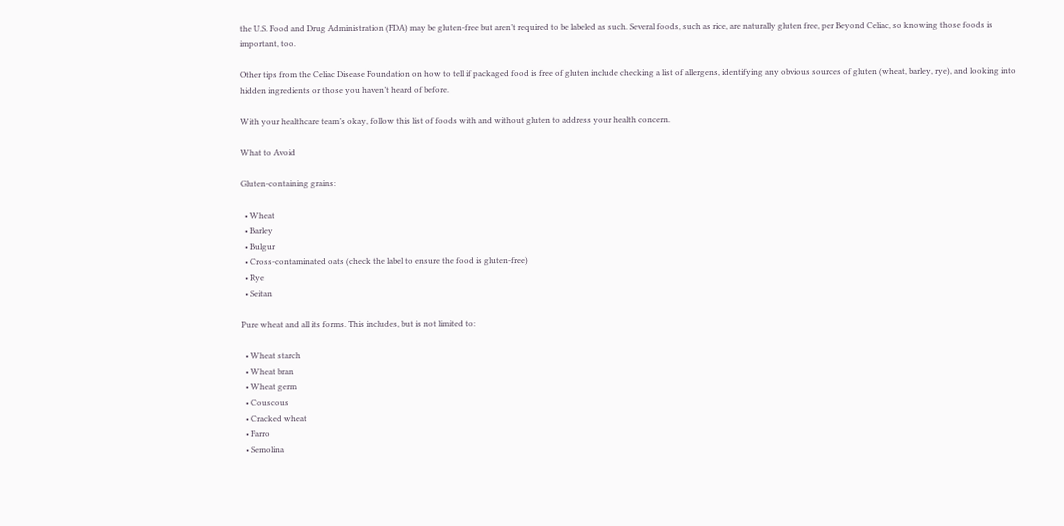the U.S. Food and Drug Administration (FDA) may be gluten-free but aren’t required to be labeled as such. Several foods, such as rice, are naturally gluten free, per Beyond Celiac, so knowing those foods is important, too.

Other tips from the Celiac Disease Foundation on how to tell if packaged food is free of gluten include checking a list of allergens, identifying any obvious sources of gluten (wheat, barley, rye), and looking into hidden ingredients or those you haven’t heard of before.

With your healthcare team’s okay, follow this list of foods with and without gluten to address your health concern.

What to Avoid

Gluten-containing grains:

  • Wheat
  • Barley
  • Bulgur
  • Cross-contaminated oats (check the label to ensure the food is gluten-free)
  • Rye
  • Seitan

Pure wheat and all its forms. This includes, but is not limited to:

  • Wheat starch
  • Wheat bran
  • Wheat germ
  • Couscous
  • Cracked wheat
  • Farro
  • Semolina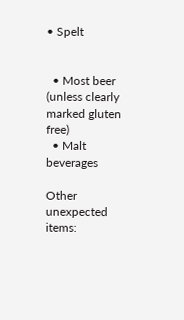• Spelt


  • Most beer (unless clearly marked gluten free)
  • Malt beverages

Other unexpected items: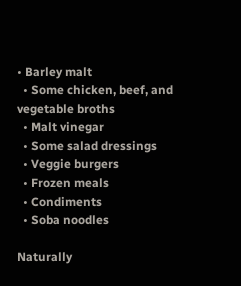• Barley malt
  • Some chicken, beef, and vegetable broths
  • Malt vinegar
  • Some salad dressings
  • Veggie burgers
  • Frozen meals
  • Condiments
  • Soba noodles

Naturally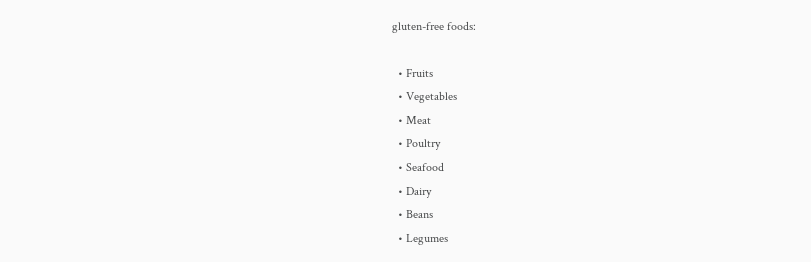gluten-free foods:

  • Fruits
  • Vegetables
  • Meat
  • Poultry
  • Seafood
  • Dairy
  • Beans
  • Legumes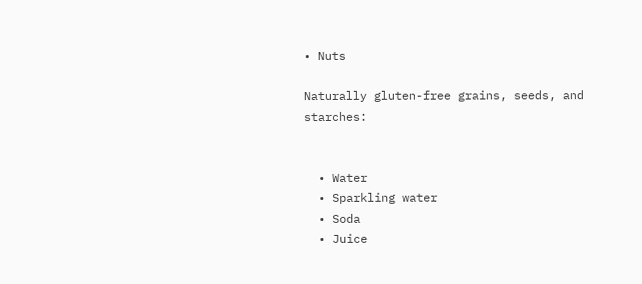• Nuts

Naturally gluten-free grains, seeds, and starches:


  • Water
  • Sparkling water
  • Soda
  • Juice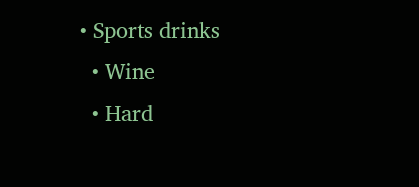• Sports drinks
  • Wine
  • Hard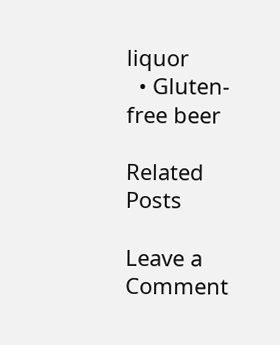liquor
  • Gluten-free beer

Related Posts

Leave a Comment